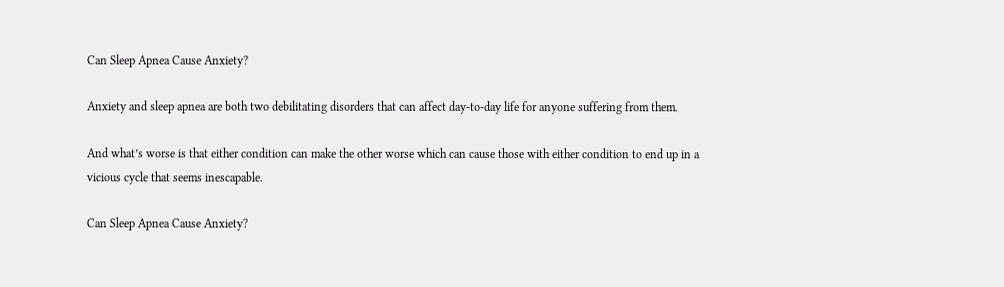Can Sleep Apnea Cause Anxiety?

Anxiety and sleep apnea are both two debilitating disorders that can affect day-to-day life for anyone suffering from them.

And what’s worse is that either condition can make the other worse which can cause those with either condition to end up in a vicious cycle that seems inescapable.

Can Sleep Apnea Cause Anxiety?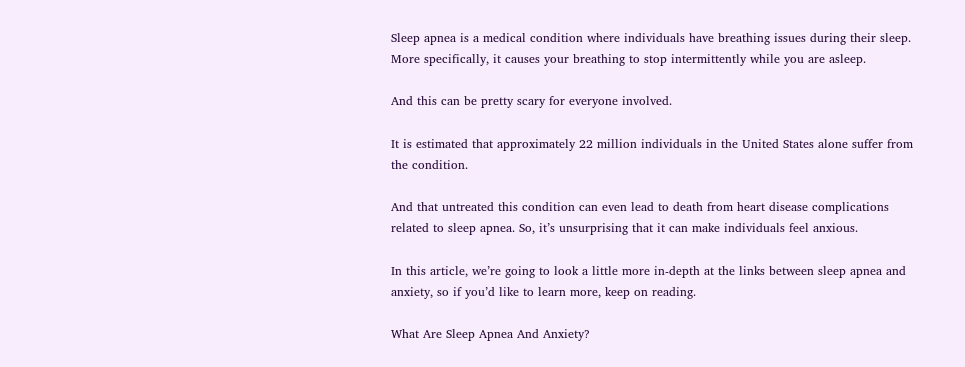Sleep apnea is a medical condition where individuals have breathing issues during their sleep. More specifically, it causes your breathing to stop intermittently while you are asleep.

And this can be pretty scary for everyone involved.

It is estimated that approximately 22 million individuals in the United States alone suffer from the condition.

And that untreated this condition can even lead to death from heart disease complications related to sleep apnea. So, it’s unsurprising that it can make individuals feel anxious.

In this article, we’re going to look a little more in-depth at the links between sleep apnea and anxiety, so if you’d like to learn more, keep on reading.

What Are Sleep Apnea And Anxiety?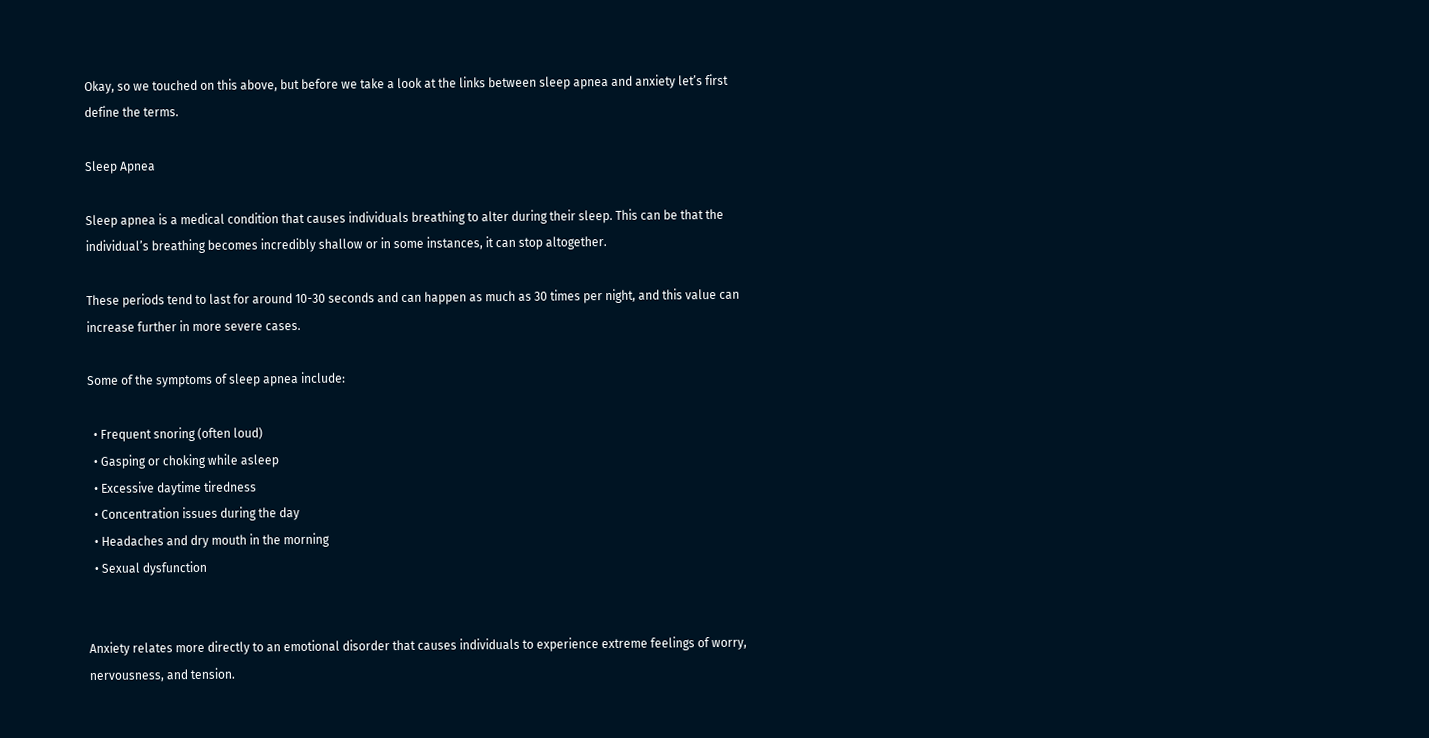Okay, so we touched on this above, but before we take a look at the links between sleep apnea and anxiety let’s first define the terms.

Sleep Apnea

Sleep apnea is a medical condition that causes individuals breathing to alter during their sleep. This can be that the individual’s breathing becomes incredibly shallow or in some instances, it can stop altogether.

These periods tend to last for around 10-30 seconds and can happen as much as 30 times per night, and this value can increase further in more severe cases.

Some of the symptoms of sleep apnea include:

  • Frequent snoring (often loud)
  • Gasping or choking while asleep
  • Excessive daytime tiredness
  • Concentration issues during the day
  • Headaches and dry mouth in the morning
  • Sexual dysfunction


Anxiety relates more directly to an emotional disorder that causes individuals to experience extreme feelings of worry, nervousness, and tension.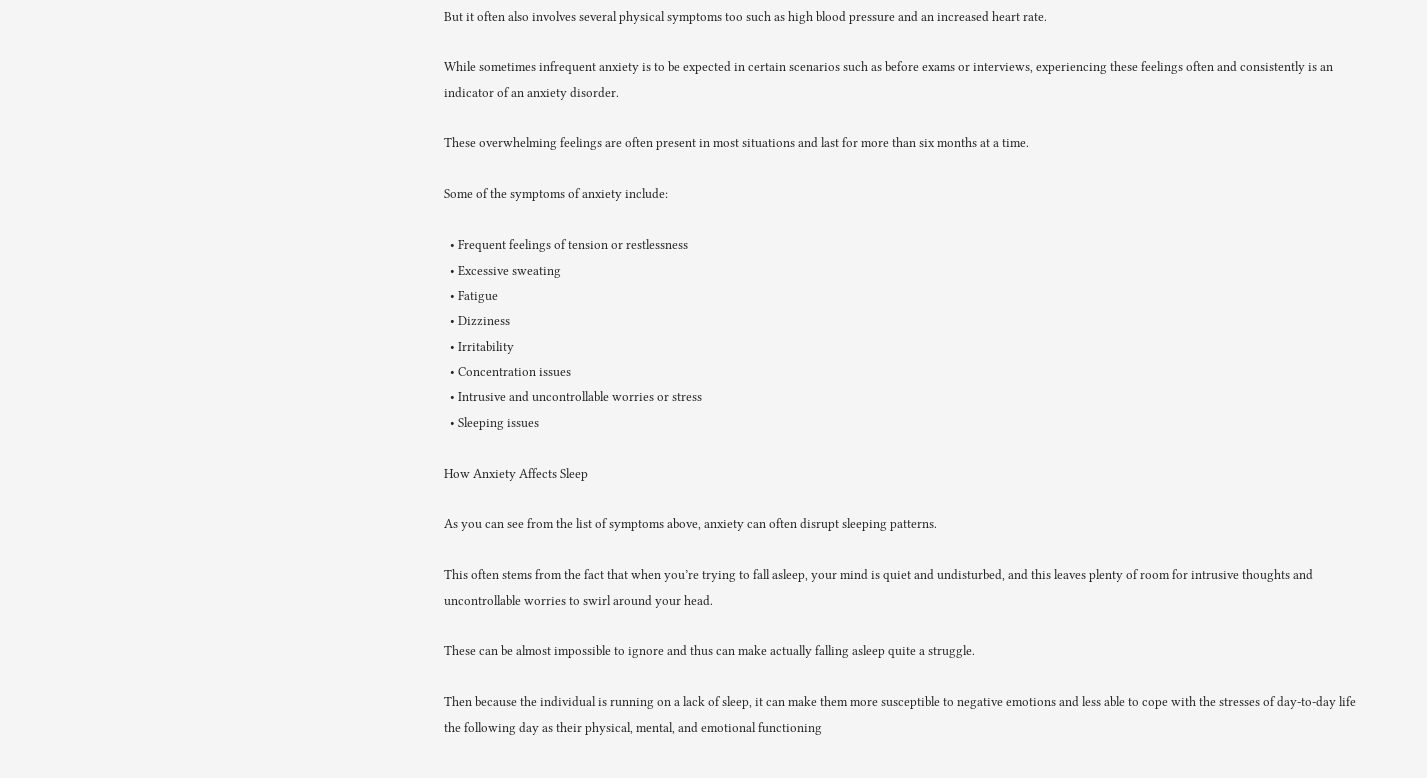But it often also involves several physical symptoms too such as high blood pressure and an increased heart rate.

While sometimes infrequent anxiety is to be expected in certain scenarios such as before exams or interviews, experiencing these feelings often and consistently is an indicator of an anxiety disorder.

These overwhelming feelings are often present in most situations and last for more than six months at a time.

Some of the symptoms of anxiety include:

  • Frequent feelings of tension or restlessness
  • Excessive sweating
  • Fatigue
  • Dizziness
  • Irritability
  • Concentration issues
  • Intrusive and uncontrollable worries or stress
  • Sleeping issues

How Anxiety Affects Sleep

As you can see from the list of symptoms above, anxiety can often disrupt sleeping patterns.

This often stems from the fact that when you’re trying to fall asleep, your mind is quiet and undisturbed, and this leaves plenty of room for intrusive thoughts and uncontrollable worries to swirl around your head.

These can be almost impossible to ignore and thus can make actually falling asleep quite a struggle.

Then because the individual is running on a lack of sleep, it can make them more susceptible to negative emotions and less able to cope with the stresses of day-to-day life the following day as their physical, mental, and emotional functioning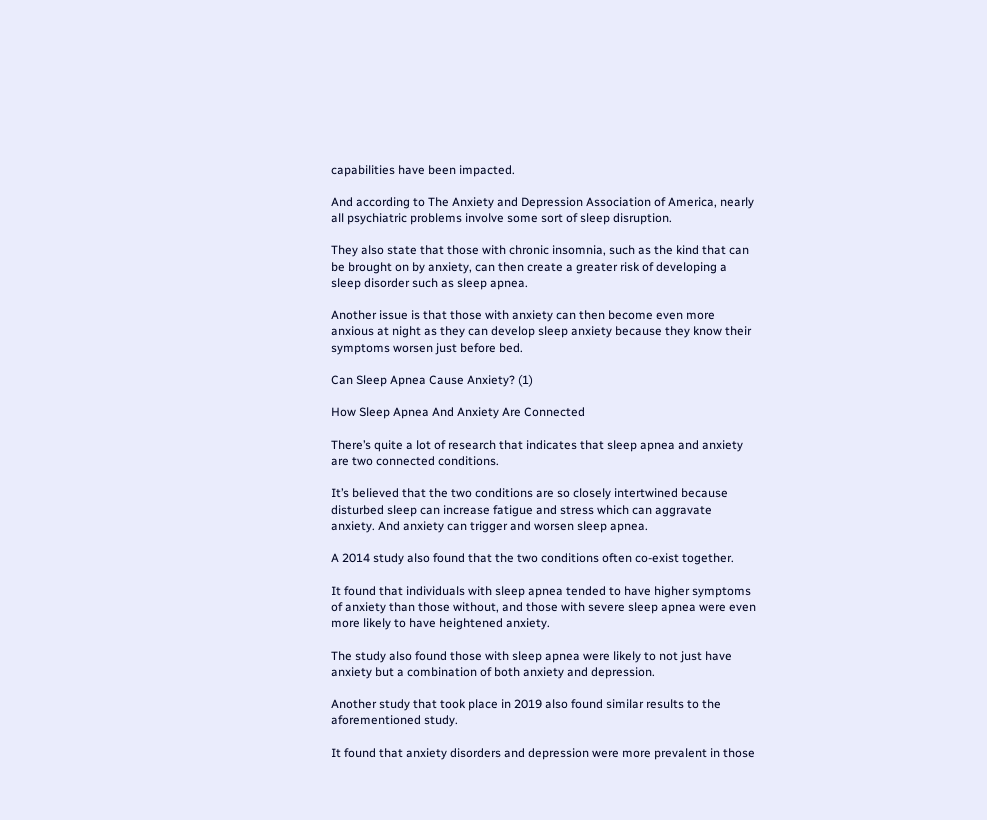capabilities have been impacted.

And according to The Anxiety and Depression Association of America, nearly all psychiatric problems involve some sort of sleep disruption.

They also state that those with chronic insomnia, such as the kind that can be brought on by anxiety, can then create a greater risk of developing a sleep disorder such as sleep apnea.

Another issue is that those with anxiety can then become even more anxious at night as they can develop sleep anxiety because they know their symptoms worsen just before bed.

Can Sleep Apnea Cause Anxiety? (1)

How Sleep Apnea And Anxiety Are Connected

There’s quite a lot of research that indicates that sleep apnea and anxiety are two connected conditions.

It’s believed that the two conditions are so closely intertwined because disturbed sleep can increase fatigue and stress which can aggravate anxiety. And anxiety can trigger and worsen sleep apnea.

A 2014 study also found that the two conditions often co-exist together.

It found that individuals with sleep apnea tended to have higher symptoms of anxiety than those without, and those with severe sleep apnea were even more likely to have heightened anxiety.

The study also found those with sleep apnea were likely to not just have anxiety but a combination of both anxiety and depression.

Another study that took place in 2019 also found similar results to the aforementioned study.

It found that anxiety disorders and depression were more prevalent in those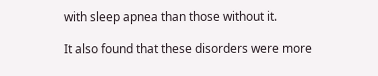with sleep apnea than those without it.

It also found that these disorders were more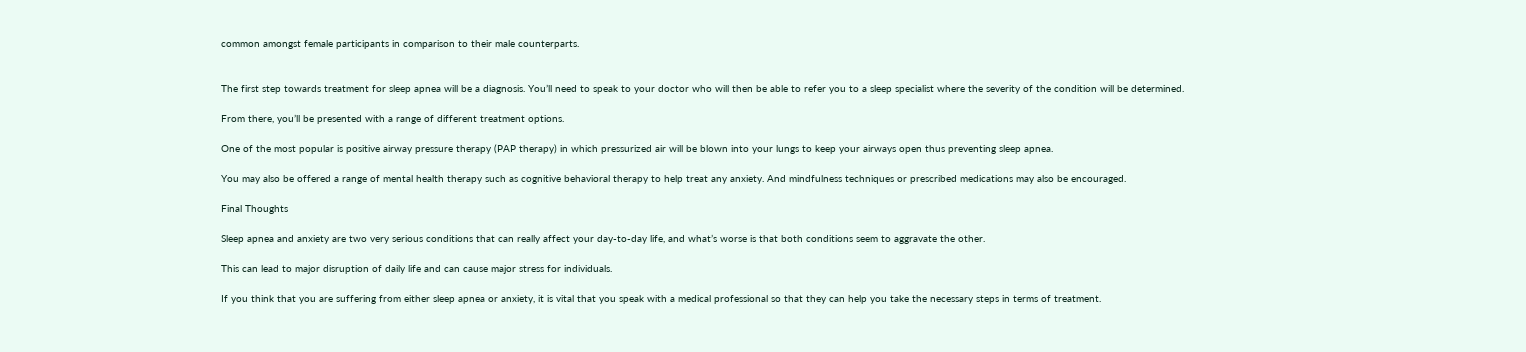common amongst female participants in comparison to their male counterparts.


The first step towards treatment for sleep apnea will be a diagnosis. You’ll need to speak to your doctor who will then be able to refer you to a sleep specialist where the severity of the condition will be determined.

From there, you’ll be presented with a range of different treatment options.

One of the most popular is positive airway pressure therapy (PAP therapy) in which pressurized air will be blown into your lungs to keep your airways open thus preventing sleep apnea.

You may also be offered a range of mental health therapy such as cognitive behavioral therapy to help treat any anxiety. And mindfulness techniques or prescribed medications may also be encouraged.

Final Thoughts

Sleep apnea and anxiety are two very serious conditions that can really affect your day-to-day life, and what’s worse is that both conditions seem to aggravate the other.

This can lead to major disruption of daily life and can cause major stress for individuals.

If you think that you are suffering from either sleep apnea or anxiety, it is vital that you speak with a medical professional so that they can help you take the necessary steps in terms of treatment.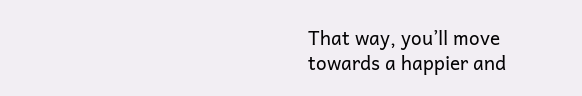That way, you’ll move towards a happier and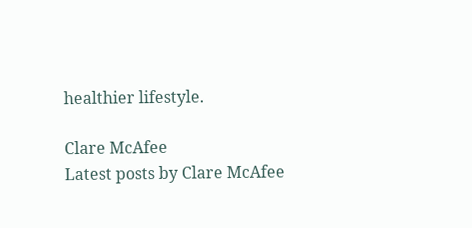healthier lifestyle.

Clare McAfee
Latest posts by Clare McAfee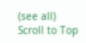(see all)
Scroll to Top